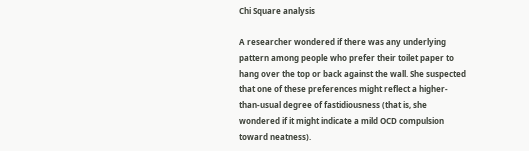Chi Square analysis

A researcher wondered if there was any underlying pattern among people who prefer their toilet paper to hang over the top or back against the wall. She suspected that one of these preferences might reflect a higher-than-usual degree of fastidiousness (that is, she wondered if it might indicate a mild OCD compulsion toward neatness).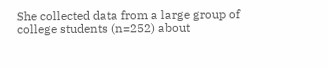She collected data from a large group of college students (n=252) about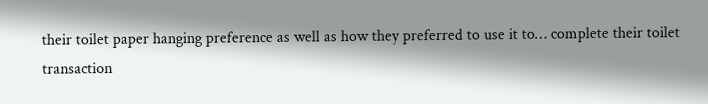their toilet paper hanging preference as well as how they preferred to use it to… complete their toilet transaction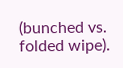(bunched vs. folded wipe).